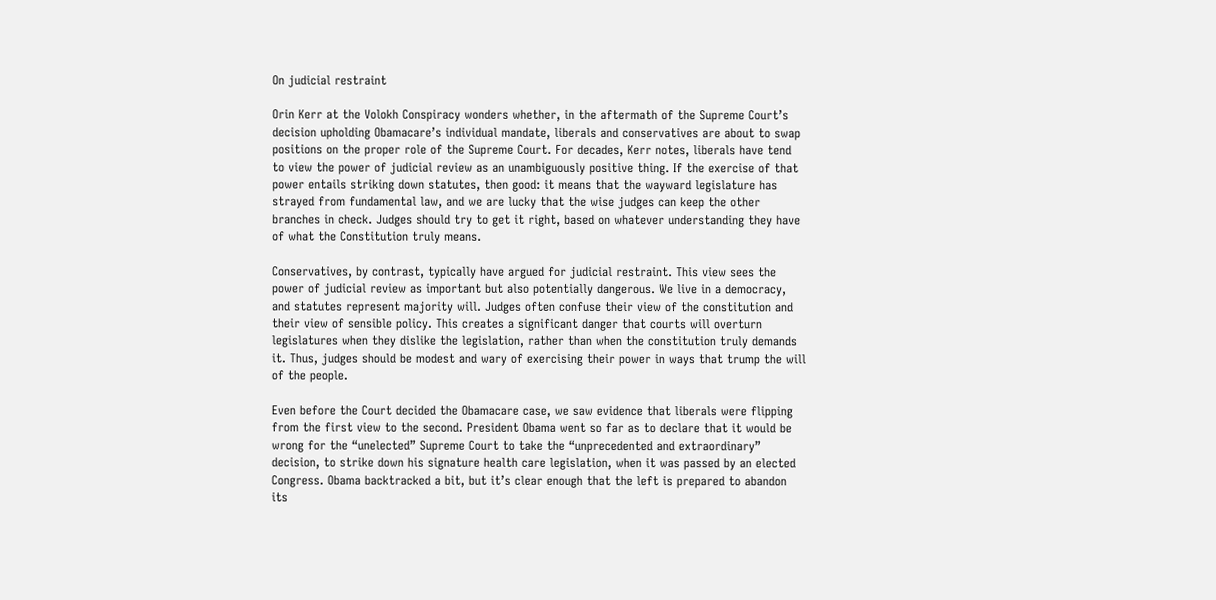On judicial restraint

Orin Kerr at the Volokh Conspiracy wonders whether, in the aftermath of the Supreme Court’s decision upholding Obamacare’s individual mandate, liberals and conservatives are about to swap positions on the proper role of the Supreme Court. For decades, Kerr notes, liberals have tend to view the power of judicial review as an unambiguously positive thing. If the exercise of that power entails striking down statutes, then good: it means that the wayward legislature has strayed from fundamental law, and we are lucky that the wise judges can keep the other branches in check. Judges should try to get it right, based on whatever understanding they have of what the Constitution truly means.

Conservatives, by contrast, typically have argued for judicial restraint. This view sees the power of judicial review as important but also potentially dangerous. We live in a democracy, and statutes represent majority will. Judges often confuse their view of the constitution and their view of sensible policy. This creates a significant danger that courts will overturn legislatures when they dislike the legislation, rather than when the constitution truly demands it. Thus, judges should be modest and wary of exercising their power in ways that trump the will of the people.

Even before the Court decided the Obamacare case, we saw evidence that liberals were flipping from the first view to the second. President Obama went so far as to declare that it would be wrong for the “unelected” Supreme Court to take the “unprecedented and extraordinary” decision, to strike down his signature health care legislation, when it was passed by an elected Congress. Obama backtracked a bit, but it’s clear enough that the left is prepared to abandon its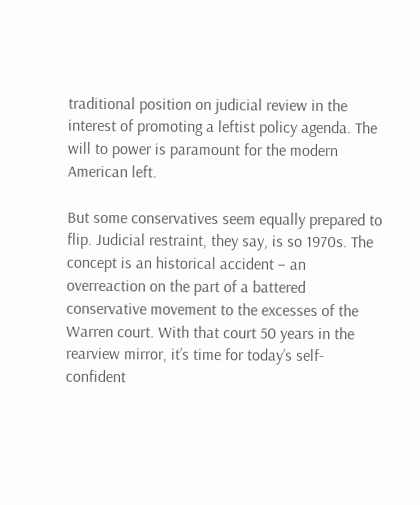traditional position on judicial review in the interest of promoting a leftist policy agenda. The will to power is paramount for the modern American left.

But some conservatives seem equally prepared to flip. Judicial restraint, they say, is so 1970s. The concept is an historical accident – an overreaction on the part of a battered conservative movement to the excesses of the Warren court. With that court 50 years in the rearview mirror, it’s time for today’s self-confident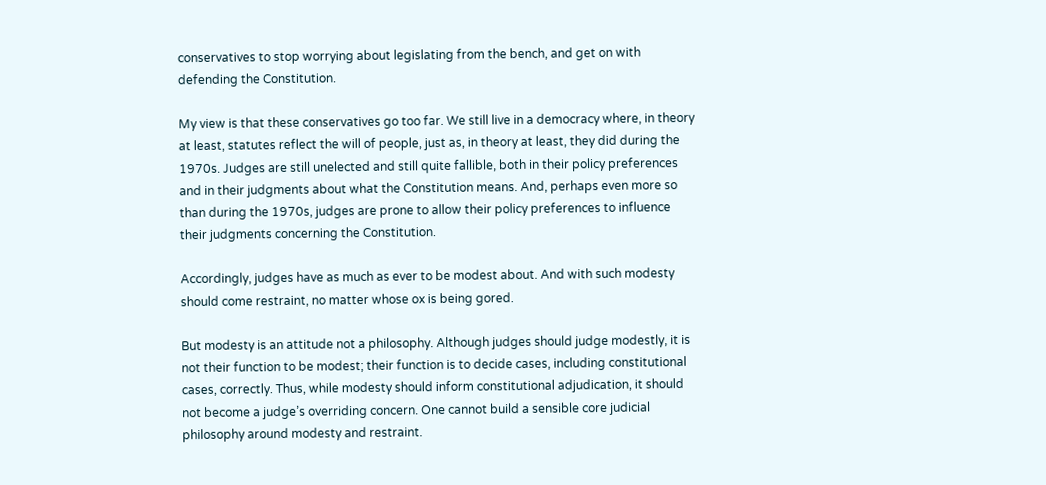conservatives to stop worrying about legislating from the bench, and get on with defending the Constitution.

My view is that these conservatives go too far. We still live in a democracy where, in theory at least, statutes reflect the will of people, just as, in theory at least, they did during the 1970s. Judges are still unelected and still quite fallible, both in their policy preferences and in their judgments about what the Constitution means. And, perhaps even more so than during the 1970s, judges are prone to allow their policy preferences to influence their judgments concerning the Constitution.

Accordingly, judges have as much as ever to be modest about. And with such modesty should come restraint, no matter whose ox is being gored.

But modesty is an attitude not a philosophy. Although judges should judge modestly, it is not their function to be modest; their function is to decide cases, including constitutional cases, correctly. Thus, while modesty should inform constitutional adjudication, it should not become a judge’s overriding concern. One cannot build a sensible core judicial philosophy around modesty and restraint.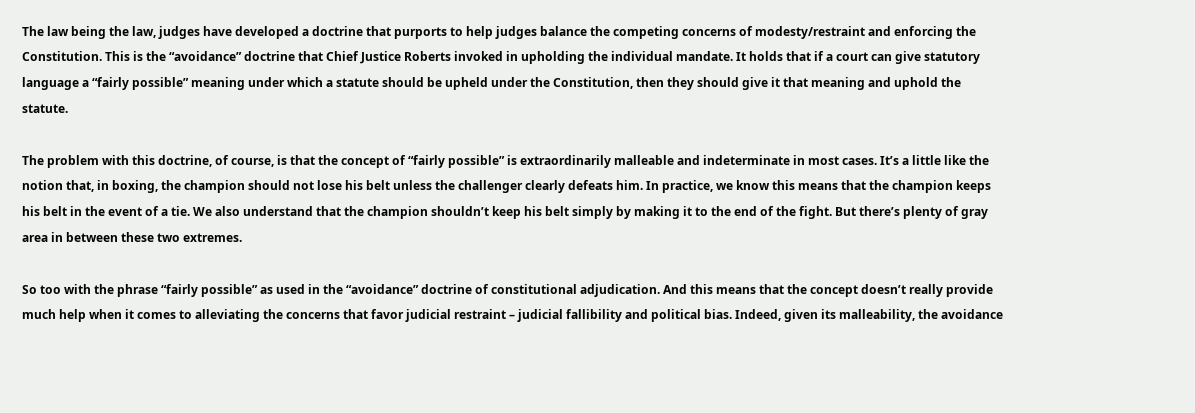The law being the law, judges have developed a doctrine that purports to help judges balance the competing concerns of modesty/restraint and enforcing the Constitution. This is the “avoidance” doctrine that Chief Justice Roberts invoked in upholding the individual mandate. It holds that if a court can give statutory language a “fairly possible” meaning under which a statute should be upheld under the Constitution, then they should give it that meaning and uphold the statute.

The problem with this doctrine, of course, is that the concept of “fairly possible” is extraordinarily malleable and indeterminate in most cases. It’s a little like the notion that, in boxing, the champion should not lose his belt unless the challenger clearly defeats him. In practice, we know this means that the champion keeps his belt in the event of a tie. We also understand that the champion shouldn’t keep his belt simply by making it to the end of the fight. But there’s plenty of gray area in between these two extremes.

So too with the phrase “fairly possible” as used in the “avoidance” doctrine of constitutional adjudication. And this means that the concept doesn’t really provide much help when it comes to alleviating the concerns that favor judicial restraint – judicial fallibility and political bias. Indeed, given its malleability, the avoidance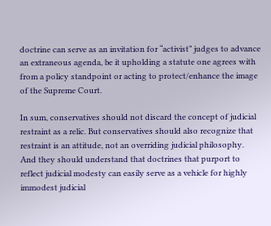doctrine can serve as an invitation for “activist” judges to advance an extraneous agenda, be it upholding a statute one agrees with from a policy standpoint or acting to protect/enhance the image of the Supreme Court.

In sum, conservatives should not discard the concept of judicial restraint as a relic. But conservatives should also recognize that restraint is an attitude, not an overriding judicial philosophy. And they should understand that doctrines that purport to reflect judicial modesty can easily serve as a vehicle for highly immodest judicial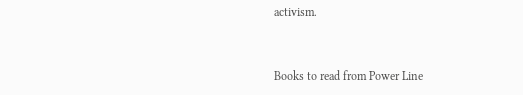activism.


Books to read from Power Line